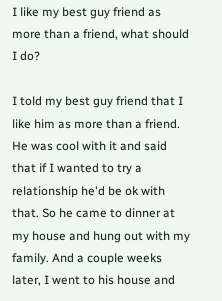I like my best guy friend as more than a friend, what should I do?

I told my best guy friend that I like him as more than a friend. He was cool with it and said that if I wanted to try a relationship he'd be ok with that. So he came to dinner at my house and hung out with my family. And a couple weeks later, I went to his house and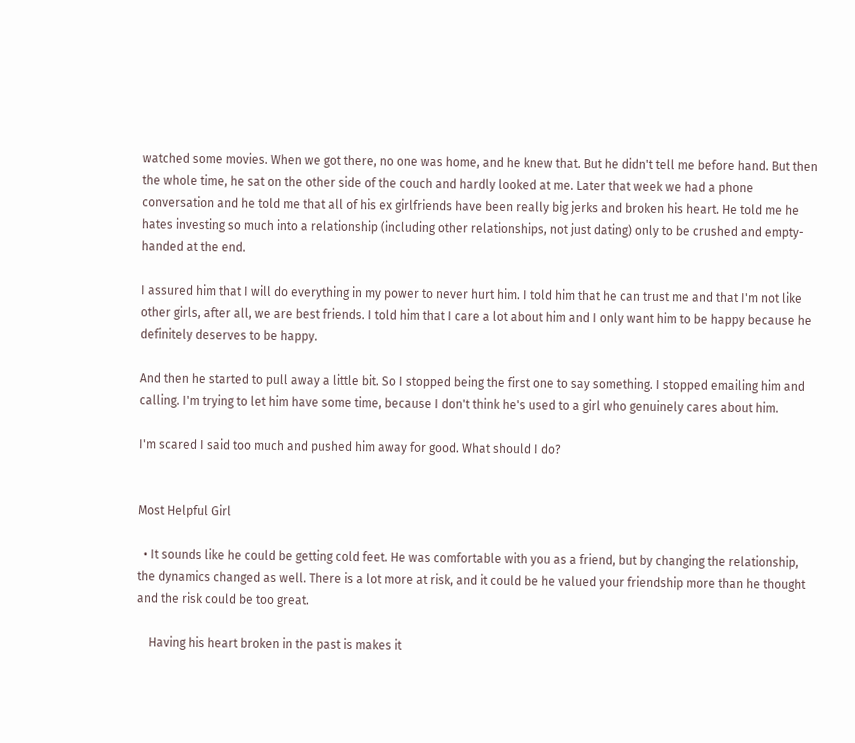watched some movies. When we got there, no one was home, and he knew that. But he didn't tell me before hand. But then the whole time, he sat on the other side of the couch and hardly looked at me. Later that week we had a phone conversation and he told me that all of his ex girlfriends have been really big jerks and broken his heart. He told me he hates investing so much into a relationship (including other relationships, not just dating) only to be crushed and empty-handed at the end.

I assured him that I will do everything in my power to never hurt him. I told him that he can trust me and that I'm not like other girls, after all, we are best friends. I told him that I care a lot about him and I only want him to be happy because he definitely deserves to be happy.

And then he started to pull away a little bit. So I stopped being the first one to say something. I stopped emailing him and calling. I'm trying to let him have some time, because I don't think he's used to a girl who genuinely cares about him.

I'm scared I said too much and pushed him away for good. What should I do?


Most Helpful Girl

  • It sounds like he could be getting cold feet. He was comfortable with you as a friend, but by changing the relationship, the dynamics changed as well. There is a lot more at risk, and it could be he valued your friendship more than he thought and the risk could be too great.

    Having his heart broken in the past is makes it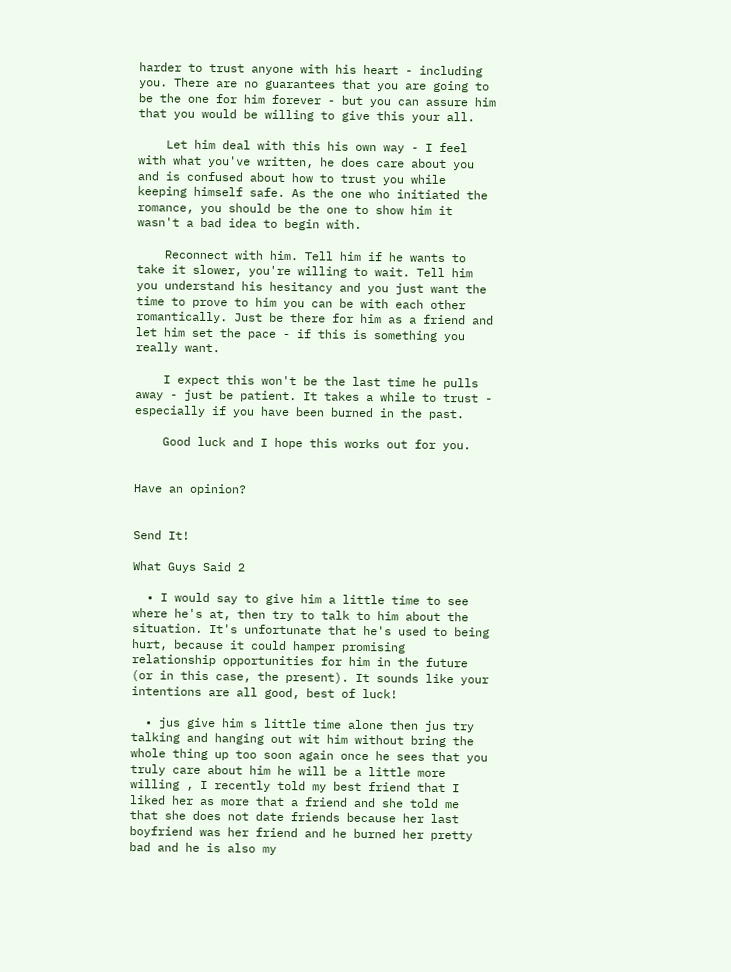harder to trust anyone with his heart - including you. There are no guarantees that you are going to be the one for him forever - but you can assure him that you would be willing to give this your all.

    Let him deal with this his own way - I feel with what you've written, he does care about you and is confused about how to trust you while keeping himself safe. As the one who initiated the romance, you should be the one to show him it wasn't a bad idea to begin with.

    Reconnect with him. Tell him if he wants to take it slower, you're willing to wait. Tell him you understand his hesitancy and you just want the time to prove to him you can be with each other romantically. Just be there for him as a friend and let him set the pace - if this is something you really want.

    I expect this won't be the last time he pulls away - just be patient. It takes a while to trust - especially if you have been burned in the past.

    Good luck and I hope this works out for you.


Have an opinion?


Send It!

What Guys Said 2

  • I would say to give him a little time to see where he's at, then try to talk to him about the situation. It's unfortunate that he's used to being hurt, because it could hamper promising relationship opportunities for him in the future (or in this case, the present). It sounds like your intentions are all good, best of luck!

  • jus give him s little time alone then jus try talking and hanging out wit him without bring the whole thing up too soon again once he sees that you truly care about him he will be a little more willing , I recently told my best friend that I liked her as more that a friend and she told me that she does not date friends because her last boyfriend was her friend and he burned her pretty bad and he is also my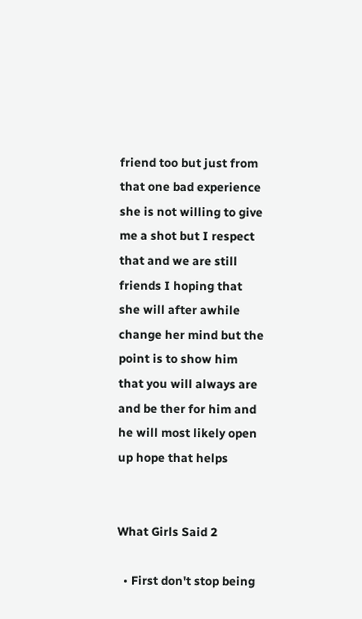friend too but just from that one bad experience she is not willing to give me a shot but I respect that and we are still friends I hoping that she will after awhile change her mind but the point is to show him that you will always are and be ther for him and he will most likely open up hope that helps


What Girls Said 2

  • First don't stop being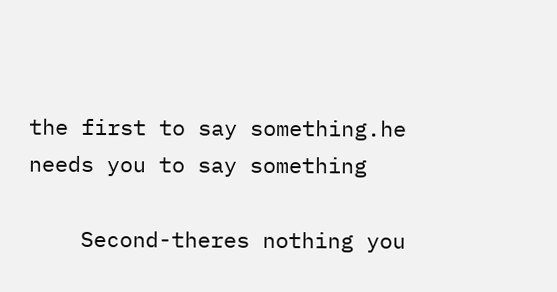the first to say something.he needs you to say something

    Second-theres nothing you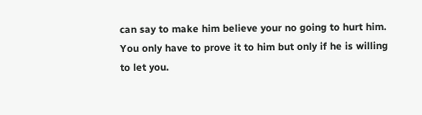can say to make him believe your no going to hurt him. You only have to prove it to him but only if he is willing to let you.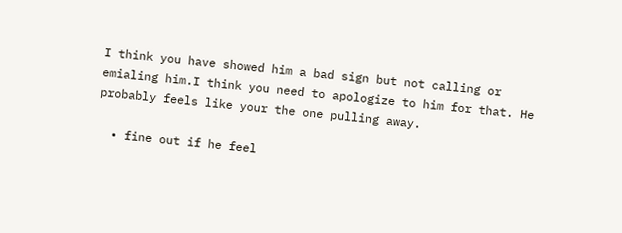I think you have showed him a bad sign but not calling or emialing him.I think you need to apologize to him for that. He probably feels like your the one pulling away.

  • fine out if he feel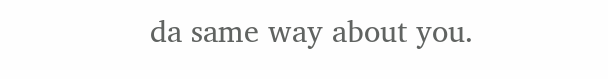da same way about you.